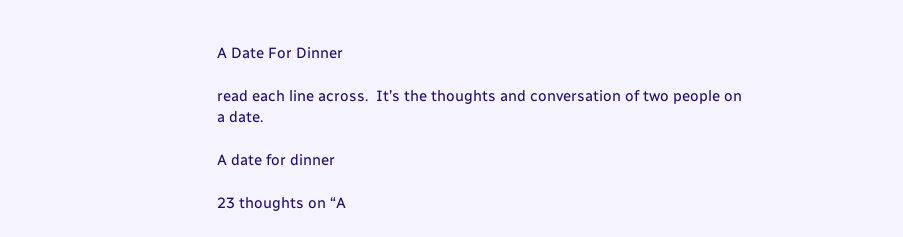A Date For Dinner

read each line across.  It’s the thoughts and conversation of two people on a date.

A date for dinner

23 thoughts on “A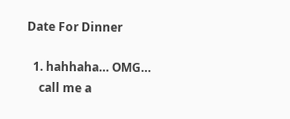Date For Dinner

  1. hahhaha… OMG…
    call me a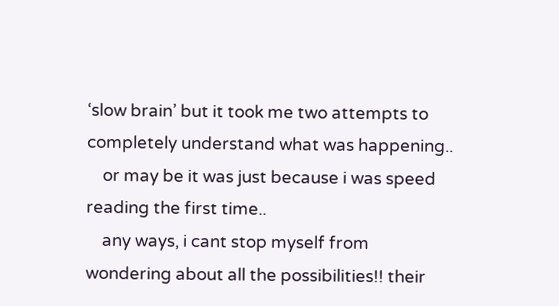‘slow brain’ but it took me two attempts to completely understand what was happening..
    or may be it was just because i was speed reading the first time..
    any ways, i cant stop myself from wondering about all the possibilities!! their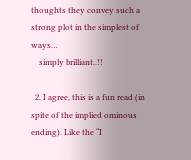thoughts they convey such a strong plot in the simplest of ways…
    simply brilliant..!!

  2. I agree, this is a fun read (in spite of the implied ominous ending). Like the “I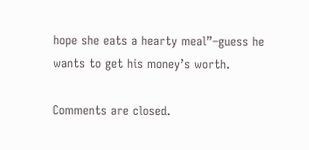hope she eats a hearty meal”–guess he wants to get his money’s worth.

Comments are closed.